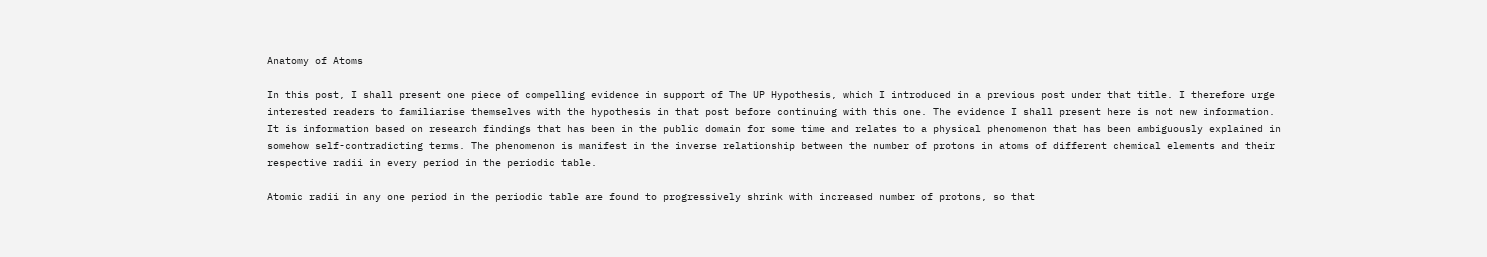Anatomy of Atoms

In this post, I shall present one piece of compelling evidence in support of The UP Hypothesis, which I introduced in a previous post under that title. I therefore urge interested readers to familiarise themselves with the hypothesis in that post before continuing with this one. The evidence I shall present here is not new information. It is information based on research findings that has been in the public domain for some time and relates to a physical phenomenon that has been ambiguously explained in somehow self-contradicting terms. The phenomenon is manifest in the inverse relationship between the number of protons in atoms of different chemical elements and their respective radii in every period in the periodic table.

Atomic radii in any one period in the periodic table are found to progressively shrink with increased number of protons, so that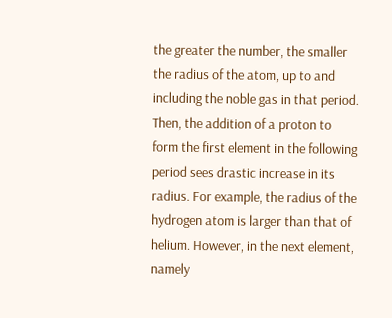the greater the number, the smaller the radius of the atom, up to and including the noble gas in that period. Then, the addition of a proton to form the first element in the following period sees drastic increase in its radius. For example, the radius of the hydrogen atom is larger than that of helium. However, in the next element, namely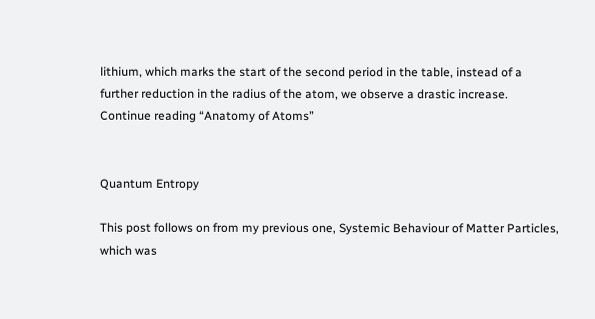lithium, which marks the start of the second period in the table, instead of a further reduction in the radius of the atom, we observe a drastic increase. Continue reading “Anatomy of Atoms”


Quantum Entropy

This post follows on from my previous one, Systemic Behaviour of Matter Particles, which was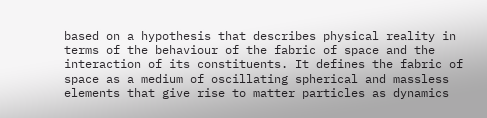based on a hypothesis that describes physical reality in terms of the behaviour of the fabric of space and the interaction of its constituents. It defines the fabric of space as a medium of oscillating spherical and massless elements that give rise to matter particles as dynamics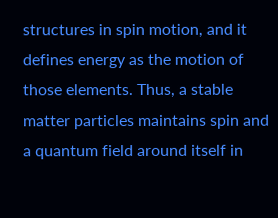structures in spin motion, and it defines energy as the motion of those elements. Thus, a stable matter particles maintains spin and a quantum field around itself in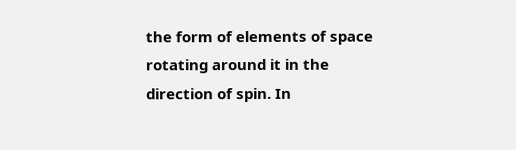the form of elements of space rotating around it in the direction of spin. In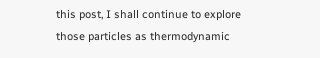this post, I shall continue to explore those particles as thermodynamic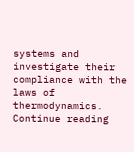systems and investigate their compliance with the laws of thermodynamics. Continue reading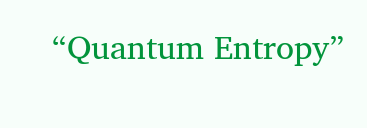“Quantum Entropy”